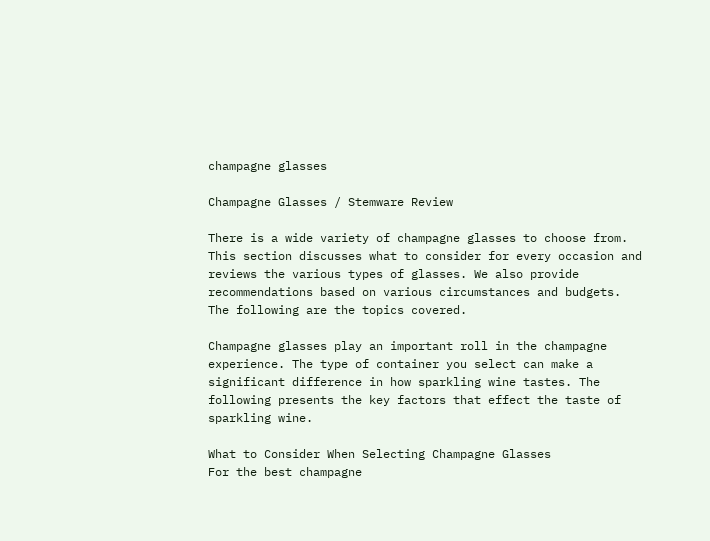champagne glasses

Champagne Glasses / Stemware Review

There is a wide variety of champagne glasses to choose from. This section discusses what to consider for every occasion and reviews the various types of glasses. We also provide recommendations based on various circumstances and budgets. The following are the topics covered.

Champagne glasses play an important roll in the champagne experience. The type of container you select can make a significant difference in how sparkling wine tastes. The following presents the key factors that effect the taste of sparkling wine.

What to Consider When Selecting Champagne Glasses
For the best champagne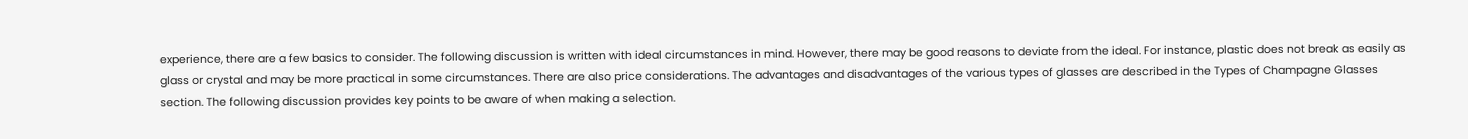experience, there are a few basics to consider. The following discussion is written with ideal circumstances in mind. However, there may be good reasons to deviate from the ideal. For instance, plastic does not break as easily as glass or crystal and may be more practical in some circumstances. There are also price considerations. The advantages and disadvantages of the various types of glasses are described in the Types of Champagne Glasses section. The following discussion provides key points to be aware of when making a selection.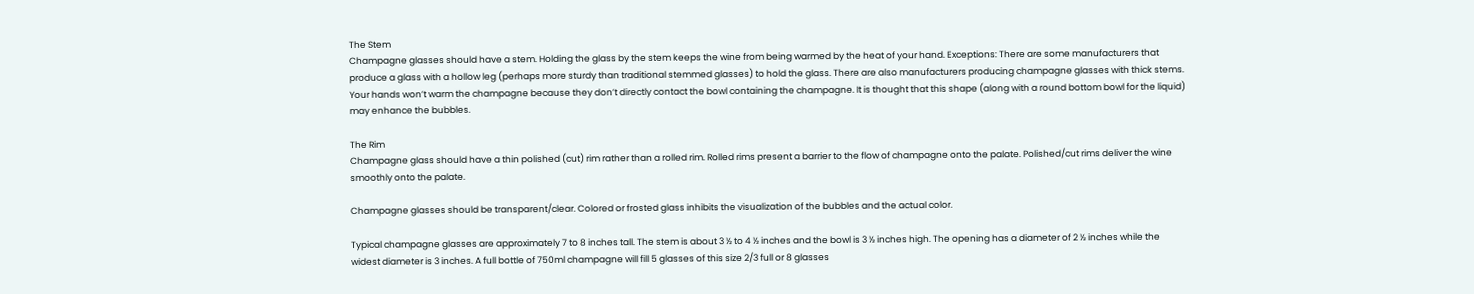The Stem
Champagne glasses should have a stem. Holding the glass by the stem keeps the wine from being warmed by the heat of your hand. Exceptions: There are some manufacturers that produce a glass with a hollow leg (perhaps more sturdy than traditional stemmed glasses) to hold the glass. There are also manufacturers producing champagne glasses with thick stems. Your hands won’t warm the champagne because they don’t directly contact the bowl containing the champagne. It is thought that this shape (along with a round bottom bowl for the liquid) may enhance the bubbles.

The Rim
Champagne glass should have a thin polished (cut) rim rather than a rolled rim. Rolled rims present a barrier to the flow of champagne onto the palate. Polished/cut rims deliver the wine smoothly onto the palate.

Champagne glasses should be transparent/clear. Colored or frosted glass inhibits the visualization of the bubbles and the actual color.

Typical champagne glasses are approximately 7 to 8 inches tall. The stem is about 3 ½ to 4 ½ inches and the bowl is 3 ½ inches high. The opening has a diameter of 2 ½ inches while the widest diameter is 3 inches. A full bottle of 750ml champagne will fill 5 glasses of this size 2/3 full or 8 glasses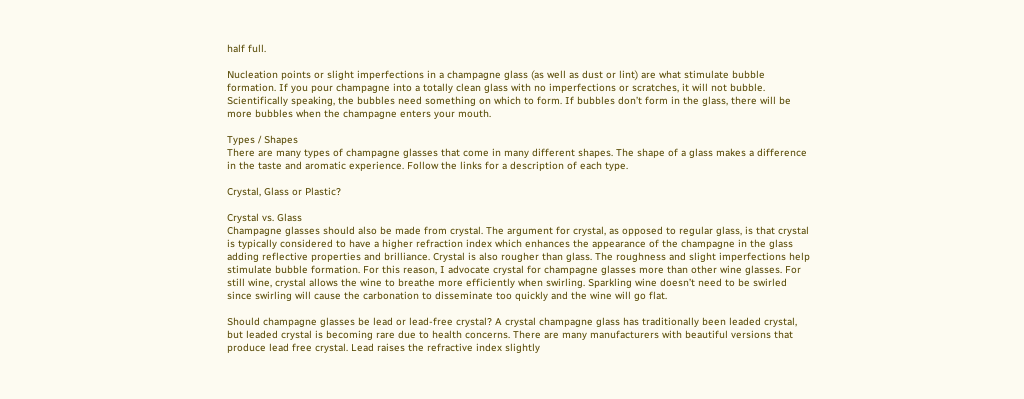half full.

Nucleation points or slight imperfections in a champagne glass (as well as dust or lint) are what stimulate bubble formation. If you pour champagne into a totally clean glass with no imperfections or scratches, it will not bubble. Scientifically speaking, the bubbles need something on which to form. If bubbles don’t form in the glass, there will be more bubbles when the champagne enters your mouth.

Types / Shapes
There are many types of champagne glasses that come in many different shapes. The shape of a glass makes a difference in the taste and aromatic experience. Follow the links for a description of each type.

Crystal, Glass or Plastic?

Crystal vs. Glass
Champagne glasses should also be made from crystal. The argument for crystal, as opposed to regular glass, is that crystal is typically considered to have a higher refraction index which enhances the appearance of the champagne in the glass adding reflective properties and brilliance. Crystal is also rougher than glass. The roughness and slight imperfections help stimulate bubble formation. For this reason, I advocate crystal for champagne glasses more than other wine glasses. For still wine, crystal allows the wine to breathe more efficiently when swirling. Sparkling wine doesn’t need to be swirled since swirling will cause the carbonation to disseminate too quickly and the wine will go flat.

Should champagne glasses be lead or lead-free crystal? A crystal champagne glass has traditionally been leaded crystal, but leaded crystal is becoming rare due to health concerns. There are many manufacturers with beautiful versions that produce lead free crystal. Lead raises the refractive index slightly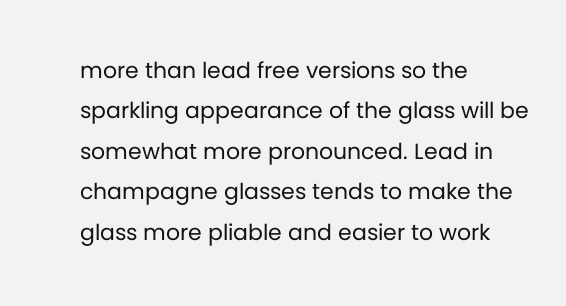more than lead free versions so the sparkling appearance of the glass will be somewhat more pronounced. Lead in champagne glasses tends to make the glass more pliable and easier to work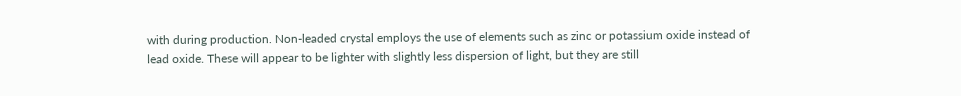with during production. Non-leaded crystal employs the use of elements such as zinc or potassium oxide instead of lead oxide. These will appear to be lighter with slightly less dispersion of light, but they are still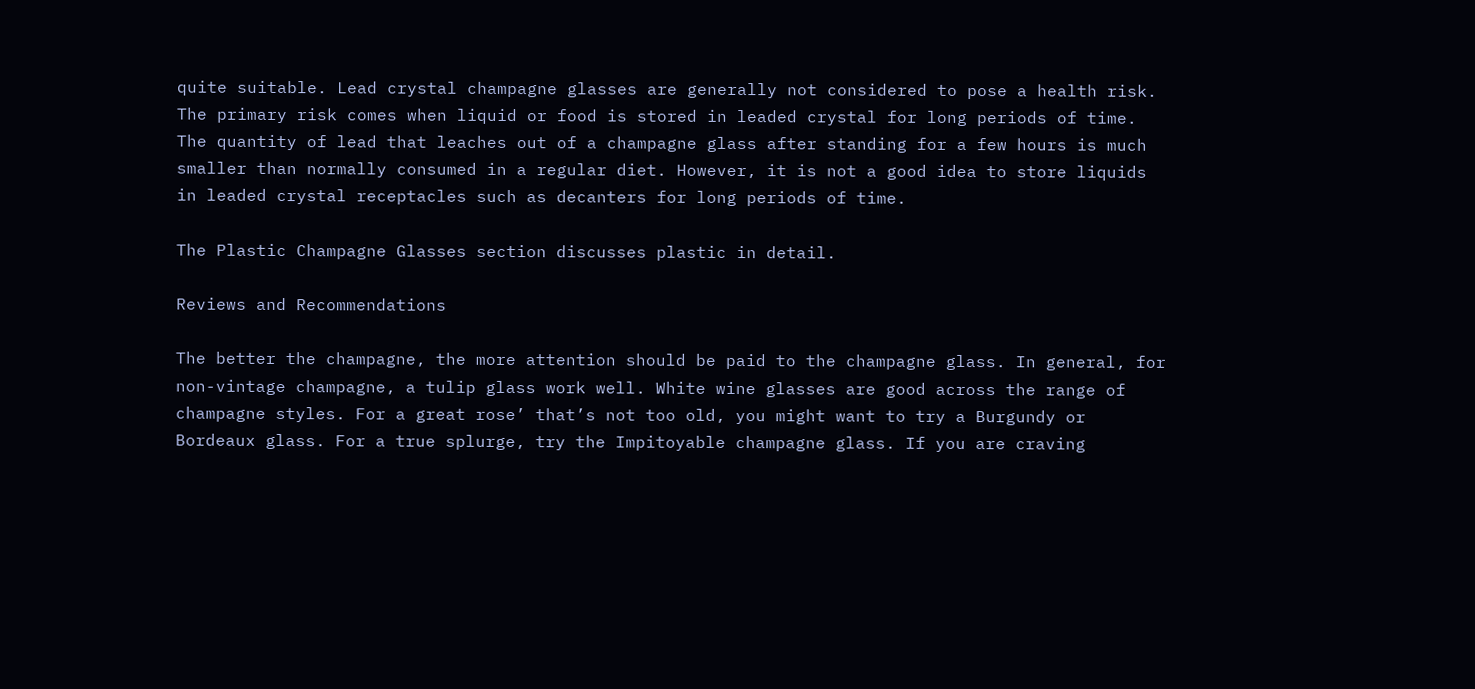quite suitable. Lead crystal champagne glasses are generally not considered to pose a health risk. The primary risk comes when liquid or food is stored in leaded crystal for long periods of time. The quantity of lead that leaches out of a champagne glass after standing for a few hours is much smaller than normally consumed in a regular diet. However, it is not a good idea to store liquids in leaded crystal receptacles such as decanters for long periods of time.

The Plastic Champagne Glasses section discusses plastic in detail.

Reviews and Recommendations

The better the champagne, the more attention should be paid to the champagne glass. In general, for non-vintage champagne, a tulip glass work well. White wine glasses are good across the range of champagne styles. For a great rose’ that’s not too old, you might want to try a Burgundy or Bordeaux glass. For a true splurge, try the Impitoyable champagne glass. If you are craving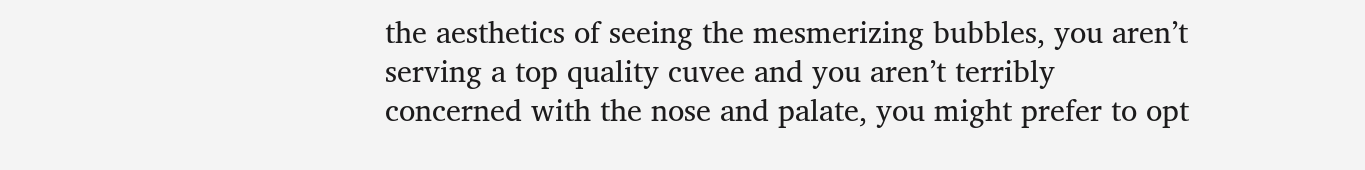the aesthetics of seeing the mesmerizing bubbles, you aren’t serving a top quality cuvee and you aren’t terribly concerned with the nose and palate, you might prefer to opt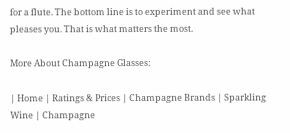for a flute. The bottom line is to experiment and see what pleases you. That is what matters the most.

More About Champagne Glasses:

| Home | Ratings & Prices | Champagne Brands | Sparkling Wine | Champagne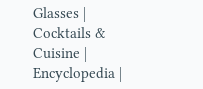Glasses | Cocktails & Cuisine | Encyclopedia |